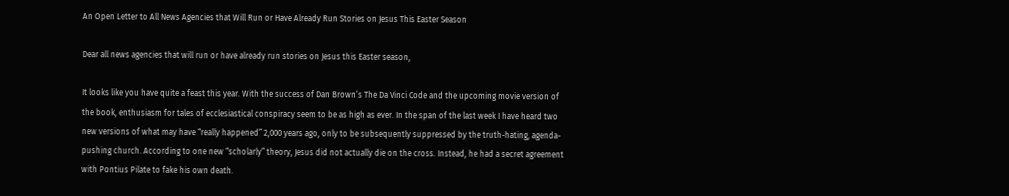An Open Letter to All News Agencies that Will Run or Have Already Run Stories on Jesus This Easter Season

Dear all news agencies that will run or have already run stories on Jesus this Easter season,

It looks like you have quite a feast this year. With the success of Dan Brown’s The Da Vinci Code and the upcoming movie version of the book, enthusiasm for tales of ecclesiastical conspiracy seem to be as high as ever. In the span of the last week I have heard two new versions of what may have “really happened” 2,000 years ago, only to be subsequently suppressed by the truth-hating, agenda-pushing church. According to one new “scholarly” theory, Jesus did not actually die on the cross. Instead, he had a secret agreement with Pontius Pilate to fake his own death.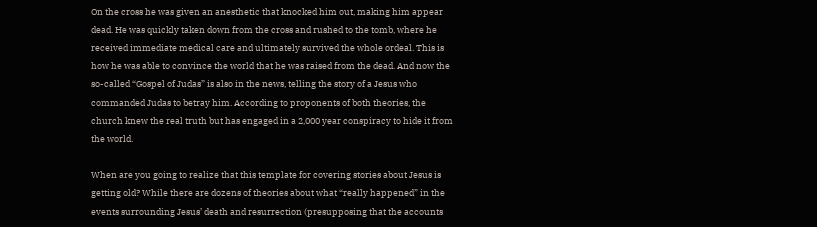On the cross he was given an anesthetic that knocked him out, making him appear dead. He was quickly taken down from the cross and rushed to the tomb, where he received immediate medical care and ultimately survived the whole ordeal. This is how he was able to convince the world that he was raised from the dead. And now the so-called “Gospel of Judas” is also in the news, telling the story of a Jesus who commanded Judas to betray him. According to proponents of both theories, the church knew the real truth but has engaged in a 2,000 year conspiracy to hide it from the world.

When are you going to realize that this template for covering stories about Jesus is getting old? While there are dozens of theories about what “really happened” in the events surrounding Jesus’ death and resurrection (presupposing that the accounts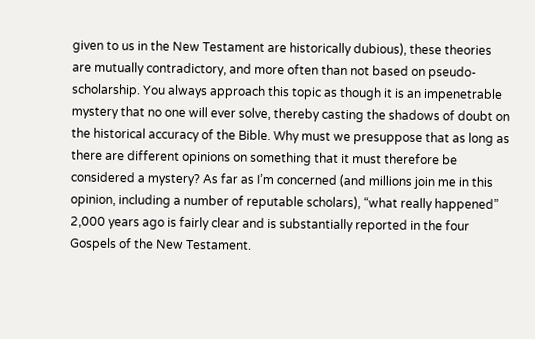given to us in the New Testament are historically dubious), these theories are mutually contradictory, and more often than not based on pseudo-scholarship. You always approach this topic as though it is an impenetrable mystery that no one will ever solve, thereby casting the shadows of doubt on the historical accuracy of the Bible. Why must we presuppose that as long as there are different opinions on something that it must therefore be considered a mystery? As far as I’m concerned (and millions join me in this opinion, including a number of reputable scholars), “what really happened” 2,000 years ago is fairly clear and is substantially reported in the four Gospels of the New Testament.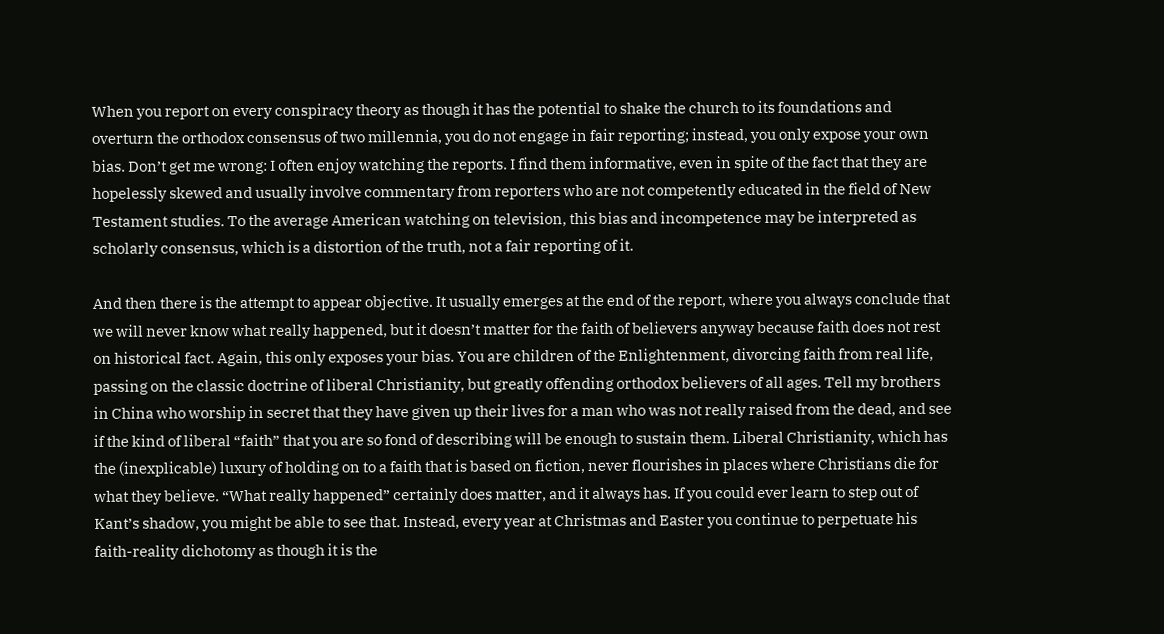When you report on every conspiracy theory as though it has the potential to shake the church to its foundations and overturn the orthodox consensus of two millennia, you do not engage in fair reporting; instead, you only expose your own bias. Don’t get me wrong: I often enjoy watching the reports. I find them informative, even in spite of the fact that they are hopelessly skewed and usually involve commentary from reporters who are not competently educated in the field of New Testament studies. To the average American watching on television, this bias and incompetence may be interpreted as scholarly consensus, which is a distortion of the truth, not a fair reporting of it.

And then there is the attempt to appear objective. It usually emerges at the end of the report, where you always conclude that we will never know what really happened, but it doesn’t matter for the faith of believers anyway because faith does not rest on historical fact. Again, this only exposes your bias. You are children of the Enlightenment, divorcing faith from real life, passing on the classic doctrine of liberal Christianity, but greatly offending orthodox believers of all ages. Tell my brothers in China who worship in secret that they have given up their lives for a man who was not really raised from the dead, and see if the kind of liberal “faith” that you are so fond of describing will be enough to sustain them. Liberal Christianity, which has the (inexplicable) luxury of holding on to a faith that is based on fiction, never flourishes in places where Christians die for what they believe. “What really happened” certainly does matter, and it always has. If you could ever learn to step out of Kant’s shadow, you might be able to see that. Instead, every year at Christmas and Easter you continue to perpetuate his faith-reality dichotomy as though it is the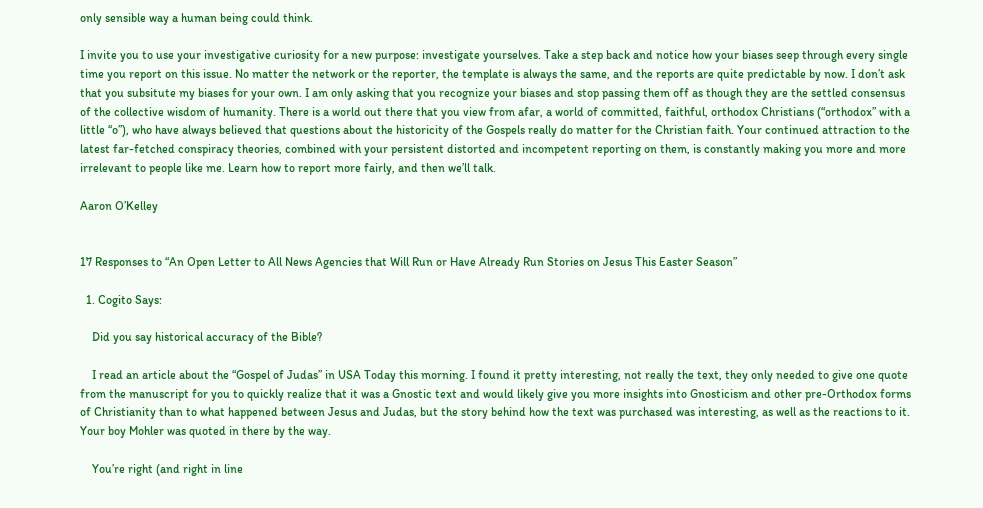only sensible way a human being could think.

I invite you to use your investigative curiosity for a new purpose: investigate yourselves. Take a step back and notice how your biases seep through every single time you report on this issue. No matter the network or the reporter, the template is always the same, and the reports are quite predictable by now. I don’t ask that you subsitute my biases for your own. I am only asking that you recognize your biases and stop passing them off as though they are the settled consensus of the collective wisdom of humanity. There is a world out there that you view from afar, a world of committed, faithful, orthodox Christians (“orthodox” with a little “o”), who have always believed that questions about the historicity of the Gospels really do matter for the Christian faith. Your continued attraction to the latest far-fetched conspiracy theories, combined with your persistent distorted and incompetent reporting on them, is constantly making you more and more irrelevant to people like me. Learn how to report more fairly, and then we’ll talk.

Aaron O’Kelley


17 Responses to “An Open Letter to All News Agencies that Will Run or Have Already Run Stories on Jesus This Easter Season”

  1. Cogito Says:

    Did you say historical accuracy of the Bible?

    I read an article about the “Gospel of Judas” in USA Today this morning. I found it pretty interesting, not really the text, they only needed to give one quote from the manuscript for you to quickly realize that it was a Gnostic text and would likely give you more insights into Gnosticism and other pre-Orthodox forms of Christianity than to what happened between Jesus and Judas, but the story behind how the text was purchased was interesting, as well as the reactions to it. Your boy Mohler was quoted in there by the way.

    You’re right (and right in line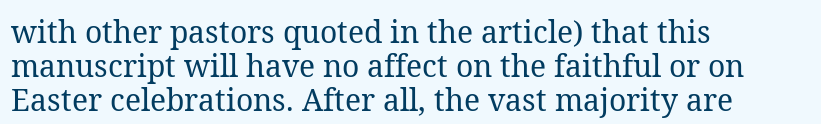with other pastors quoted in the article) that this manuscript will have no affect on the faithful or on Easter celebrations. After all, the vast majority are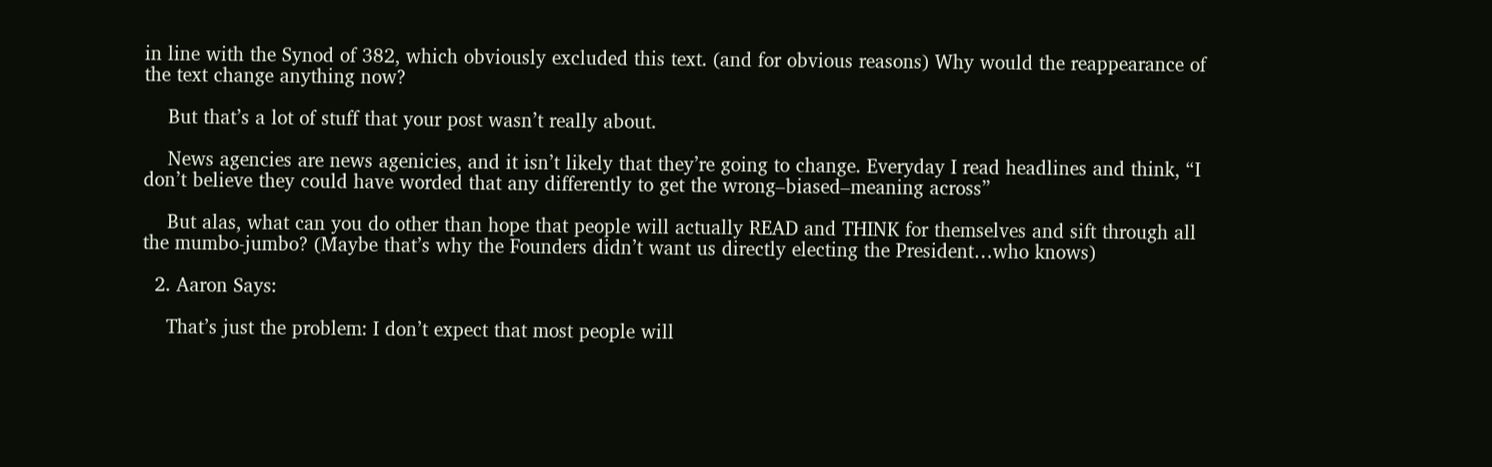in line with the Synod of 382, which obviously excluded this text. (and for obvious reasons) Why would the reappearance of the text change anything now?

    But that’s a lot of stuff that your post wasn’t really about.

    News agencies are news agenicies, and it isn’t likely that they’re going to change. Everyday I read headlines and think, “I don’t believe they could have worded that any differently to get the wrong–biased–meaning across”

    But alas, what can you do other than hope that people will actually READ and THINK for themselves and sift through all the mumbo-jumbo? (Maybe that’s why the Founders didn’t want us directly electing the President…who knows)

  2. Aaron Says:

    That’s just the problem: I don’t expect that most people will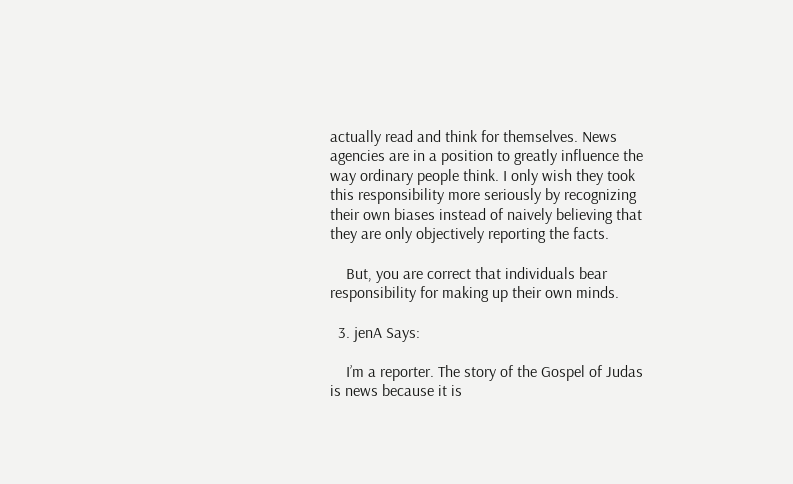actually read and think for themselves. News agencies are in a position to greatly influence the way ordinary people think. I only wish they took this responsibility more seriously by recognizing their own biases instead of naively believing that they are only objectively reporting the facts.

    But, you are correct that individuals bear responsibility for making up their own minds.

  3. jenA Says:

    I’m a reporter. The story of the Gospel of Judas is news because it is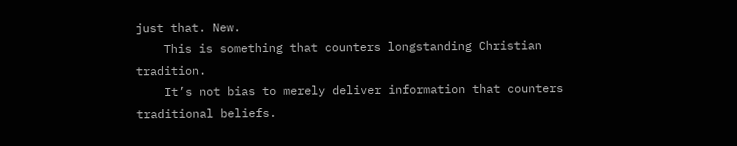just that. New.
    This is something that counters longstanding Christian tradition.
    It’s not bias to merely deliver information that counters traditional beliefs.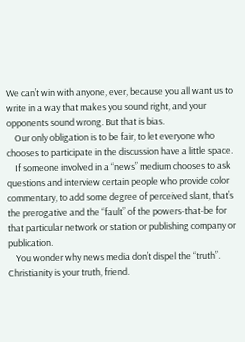We can’t win with anyone, ever, because you all want us to write in a way that makes you sound right, and your opponents sound wrong. But that is bias.
    Our only obligation is to be fair, to let everyone who chooses to participate in the discussion have a little space.
    If someone involved in a “news” medium chooses to ask questions and interview certain people who provide color commentary, to add some degree of perceived slant, that’s the prerogative and the “fault” of the powers-that-be for that particular network or station or publishing company or publication.
    You wonder why news media don’t dispel the “truth”. Christianity is your truth, friend.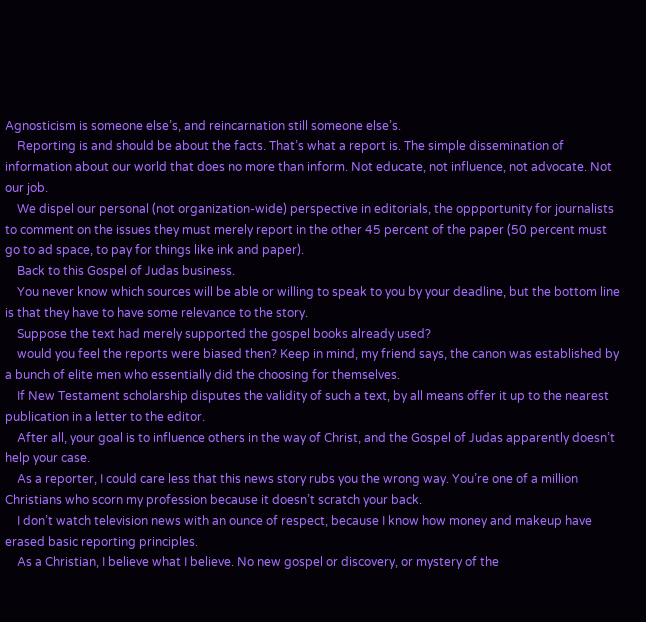Agnosticism is someone else’s, and reincarnation still someone else’s.
    Reporting is and should be about the facts. That’s what a report is. The simple dissemination of information about our world that does no more than inform. Not educate, not influence, not advocate. Not our job.
    We dispel our personal (not organization-wide) perspective in editorials, the oppportunity for journalists to comment on the issues they must merely report in the other 45 percent of the paper (50 percent must go to ad space, to pay for things like ink and paper).
    Back to this Gospel of Judas business.
    You never know which sources will be able or willing to speak to you by your deadline, but the bottom line is that they have to have some relevance to the story.
    Suppose the text had merely supported the gospel books already used?
    would you feel the reports were biased then? Keep in mind, my friend says, the canon was established by a bunch of elite men who essentially did the choosing for themselves.
    If New Testament scholarship disputes the validity of such a text, by all means offer it up to the nearest publication in a letter to the editor.
    After all, your goal is to influence others in the way of Christ, and the Gospel of Judas apparently doesn’t help your case.
    As a reporter, I could care less that this news story rubs you the wrong way. You’re one of a million Christians who scorn my profession because it doesn’t scratch your back.
    I don’t watch television news with an ounce of respect, because I know how money and makeup have erased basic reporting principles.
    As a Christian, I believe what I believe. No new gospel or discovery, or mystery of the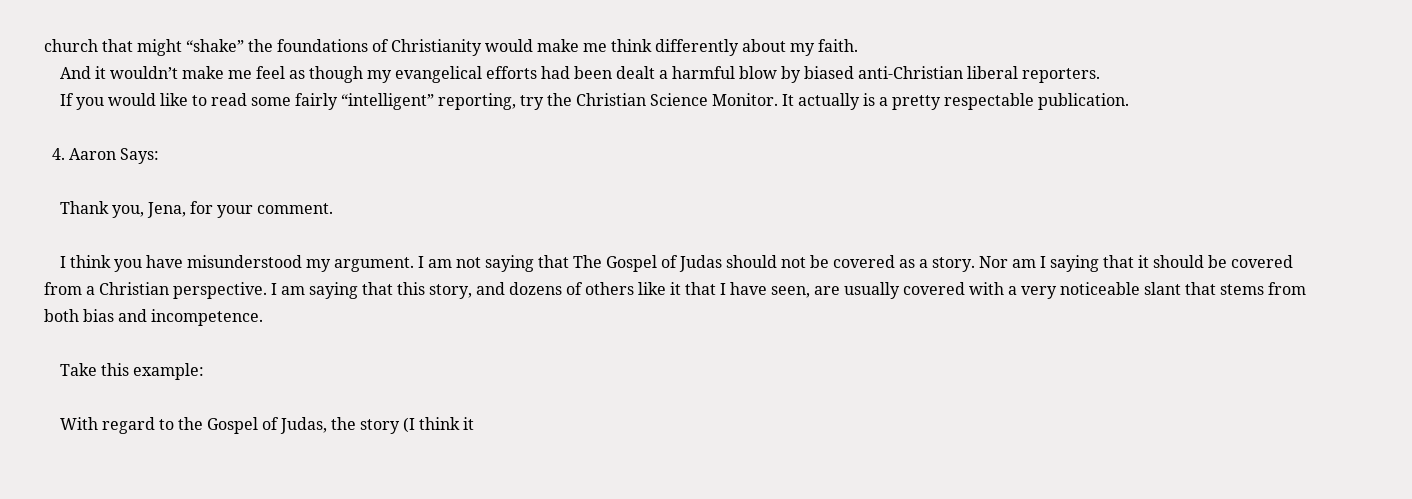church that might “shake” the foundations of Christianity would make me think differently about my faith.
    And it wouldn’t make me feel as though my evangelical efforts had been dealt a harmful blow by biased anti-Christian liberal reporters.
    If you would like to read some fairly “intelligent” reporting, try the Christian Science Monitor. It actually is a pretty respectable publication.

  4. Aaron Says:

    Thank you, Jena, for your comment.

    I think you have misunderstood my argument. I am not saying that The Gospel of Judas should not be covered as a story. Nor am I saying that it should be covered from a Christian perspective. I am saying that this story, and dozens of others like it that I have seen, are usually covered with a very noticeable slant that stems from both bias and incompetence.

    Take this example:

    With regard to the Gospel of Judas, the story (I think it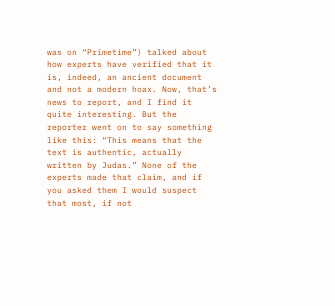was on “Primetime”) talked about how experts have verified that it is, indeed, an ancient document and not a modern hoax. Now, that’s news to report, and I find it quite interesting. But the reporter went on to say something like this: “This means that the text is authentic, actually written by Judas.” None of the experts made that claim, and if you asked them I would suspect that most, if not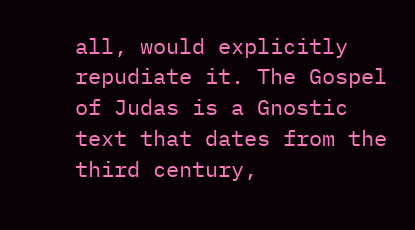all, would explicitly repudiate it. The Gospel of Judas is a Gnostic text that dates from the third century,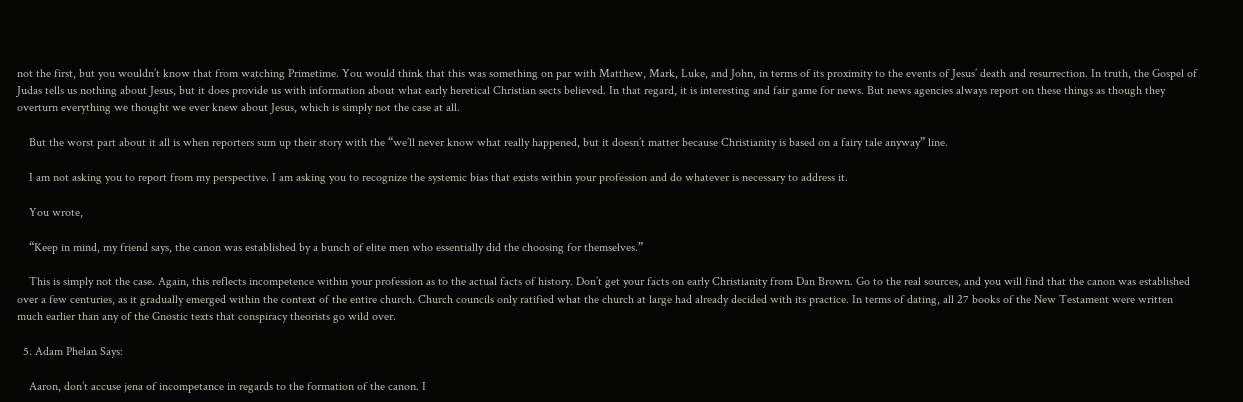not the first, but you wouldn’t know that from watching Primetime. You would think that this was something on par with Matthew, Mark, Luke, and John, in terms of its proximity to the events of Jesus’ death and resurrection. In truth, the Gospel of Judas tells us nothing about Jesus, but it does provide us with information about what early heretical Christian sects believed. In that regard, it is interesting and fair game for news. But news agencies always report on these things as though they overturn everything we thought we ever knew about Jesus, which is simply not the case at all.

    But the worst part about it all is when reporters sum up their story with the “we’ll never know what really happened, but it doesn’t matter because Christianity is based on a fairy tale anyway” line.

    I am not asking you to report from my perspective. I am asking you to recognize the systemic bias that exists within your profession and do whatever is necessary to address it.

    You wrote,

    “Keep in mind, my friend says, the canon was established by a bunch of elite men who essentially did the choosing for themselves.”

    This is simply not the case. Again, this reflects incompetence within your profession as to the actual facts of history. Don’t get your facts on early Christianity from Dan Brown. Go to the real sources, and you will find that the canon was established over a few centuries, as it gradually emerged within the context of the entire church. Church councils only ratified what the church at large had already decided with its practice. In terms of dating, all 27 books of the New Testament were written much earlier than any of the Gnostic texts that conspiracy theorists go wild over.

  5. Adam Phelan Says:

    Aaron, don’t accuse jena of incompetance in regards to the formation of the canon. I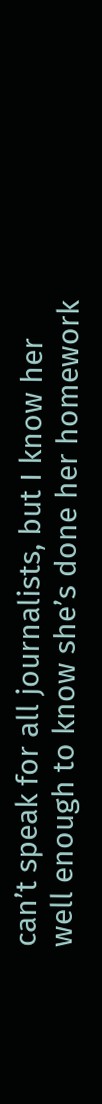can’t speak for all journalists, but I know her well enough to know she’s done her homework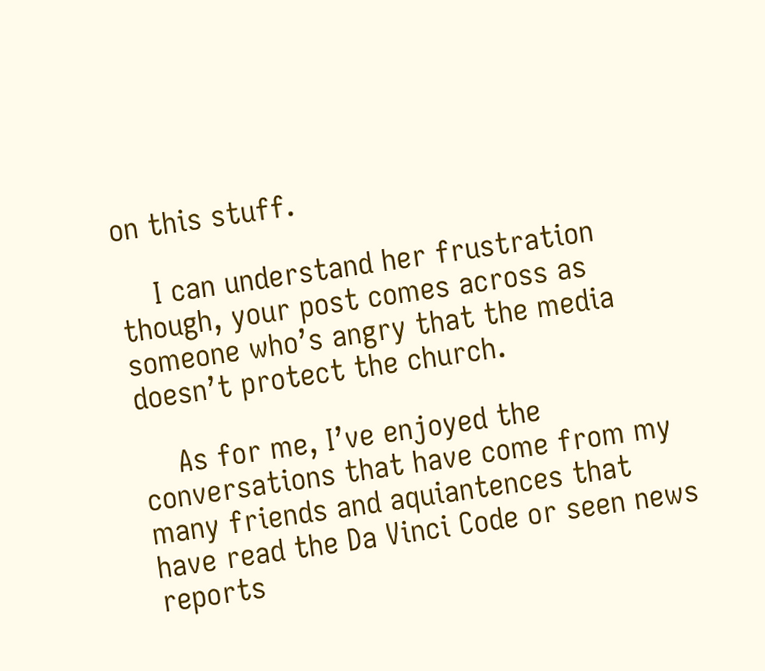on this stuff.

    I can understand her frustration though, your post comes across as someone who’s angry that the media doesn’t protect the church.

    As for me, I’ve enjoyed the conversations that have come from my many friends and aquiantences that have read the Da Vinci Code or seen news reports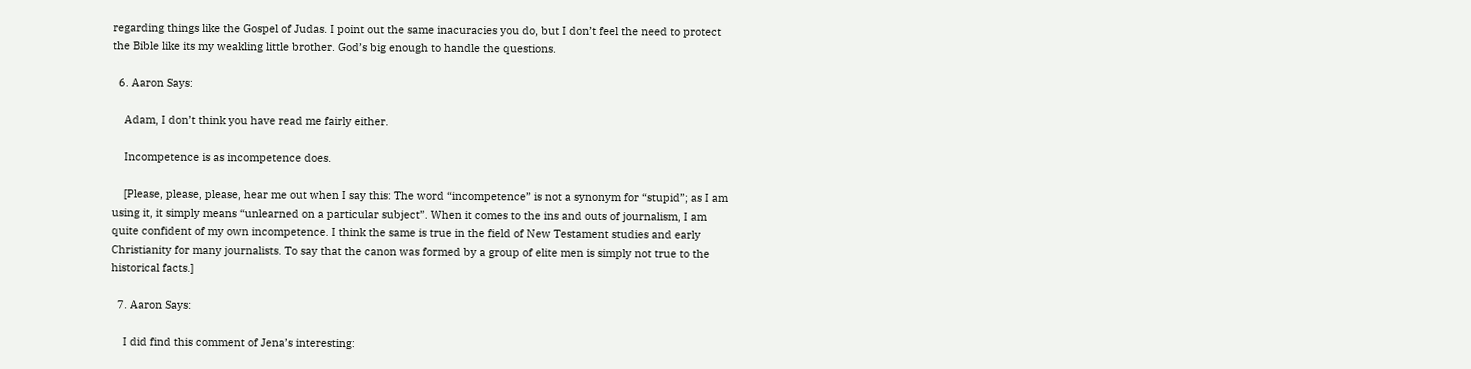regarding things like the Gospel of Judas. I point out the same inacuracies you do, but I don’t feel the need to protect the Bible like its my weakling little brother. God’s big enough to handle the questions.

  6. Aaron Says:

    Adam, I don’t think you have read me fairly either.

    Incompetence is as incompetence does.

    [Please, please, please, hear me out when I say this: The word “incompetence” is not a synonym for “stupid”; as I am using it, it simply means “unlearned on a particular subject”. When it comes to the ins and outs of journalism, I am quite confident of my own incompetence. I think the same is true in the field of New Testament studies and early Christianity for many journalists. To say that the canon was formed by a group of elite men is simply not true to the historical facts.]

  7. Aaron Says:

    I did find this comment of Jena’s interesting: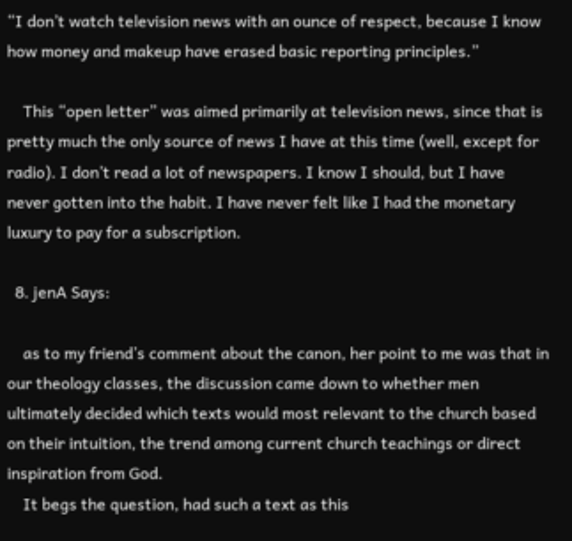“I don’t watch television news with an ounce of respect, because I know how money and makeup have erased basic reporting principles.”

    This “open letter” was aimed primarily at television news, since that is pretty much the only source of news I have at this time (well, except for radio). I don’t read a lot of newspapers. I know I should, but I have never gotten into the habit. I have never felt like I had the monetary luxury to pay for a subscription.

  8. jenA Says:

    as to my friend’s comment about the canon, her point to me was that in our theology classes, the discussion came down to whether men ultimately decided which texts would most relevant to the church based on their intuition, the trend among current church teachings or direct inspiration from God.
    It begs the question, had such a text as this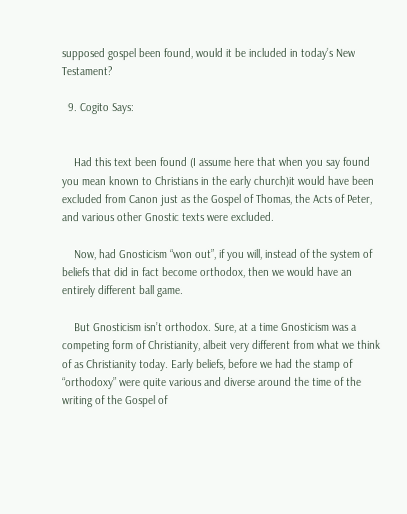supposed gospel been found, would it be included in today’s New Testament?

  9. Cogito Says:


    Had this text been found (I assume here that when you say found you mean known to Christians in the early church)it would have been excluded from Canon just as the Gospel of Thomas, the Acts of Peter, and various other Gnostic texts were excluded.

    Now, had Gnosticism “won out”, if you will, instead of the system of beliefs that did in fact become orthodox, then we would have an entirely different ball game.

    But Gnosticism isn’t orthodox. Sure, at a time Gnosticism was a competing form of Christianity, albeit very different from what we think of as Christianity today. Early beliefs, before we had the stamp of “orthodoxy” were quite various and diverse around the time of the writing of the Gospel of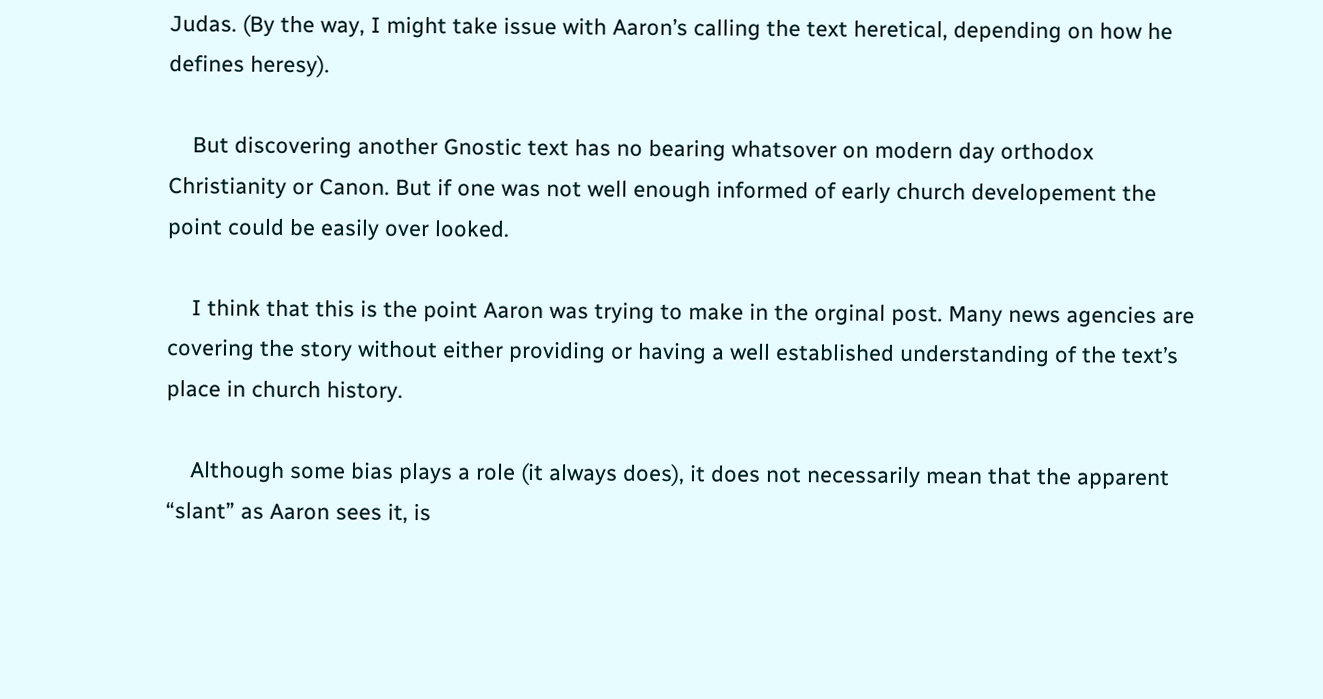Judas. (By the way, I might take issue with Aaron’s calling the text heretical, depending on how he defines heresy).

    But discovering another Gnostic text has no bearing whatsover on modern day orthodox Christianity or Canon. But if one was not well enough informed of early church developement the point could be easily over looked.

    I think that this is the point Aaron was trying to make in the orginal post. Many news agencies are covering the story without either providing or having a well established understanding of the text’s place in church history.

    Although some bias plays a role (it always does), it does not necessarily mean that the apparent “slant” as Aaron sees it, is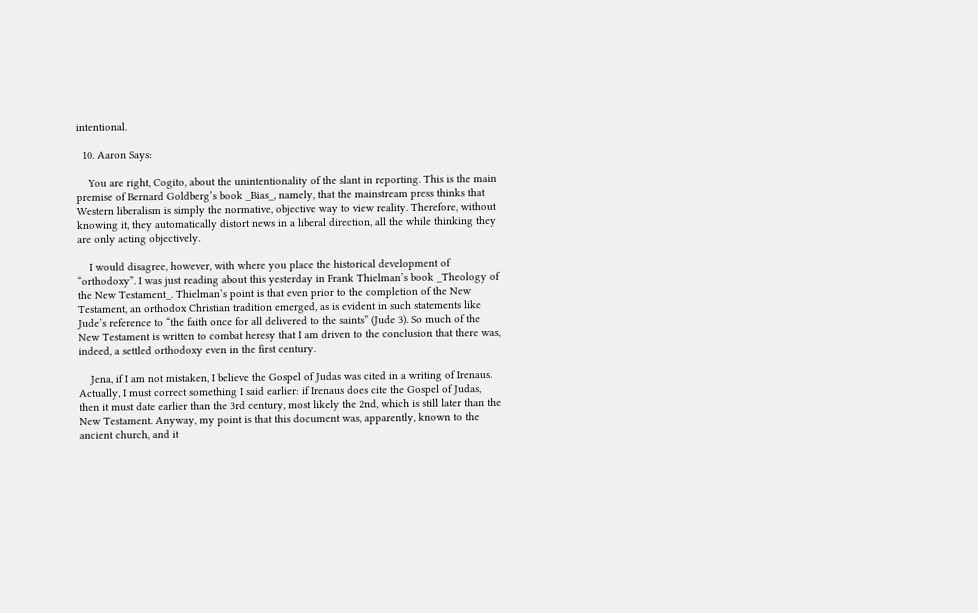intentional.

  10. Aaron Says:

    You are right, Cogito, about the unintentionality of the slant in reporting. This is the main premise of Bernard Goldberg’s book _Bias_, namely, that the mainstream press thinks that Western liberalism is simply the normative, objective way to view reality. Therefore, without knowing it, they automatically distort news in a liberal direction, all the while thinking they are only acting objectively.

    I would disagree, however, with where you place the historical development of “orthodoxy”. I was just reading about this yesterday in Frank Thielman’s book _Theology of the New Testament_. Thielman’s point is that even prior to the completion of the New Testament, an orthodox Christian tradition emerged, as is evident in such statements like Jude’s reference to “the faith once for all delivered to the saints” (Jude 3). So much of the New Testament is written to combat heresy that I am driven to the conclusion that there was, indeed, a settled orthodoxy even in the first century.

    Jena, if I am not mistaken, I believe the Gospel of Judas was cited in a writing of Irenaus. Actually, I must correct something I said earlier: if Irenaus does cite the Gospel of Judas, then it must date earlier than the 3rd century, most likely the 2nd, which is still later than the New Testament. Anyway, my point is that this document was, apparently, known to the ancient church, and it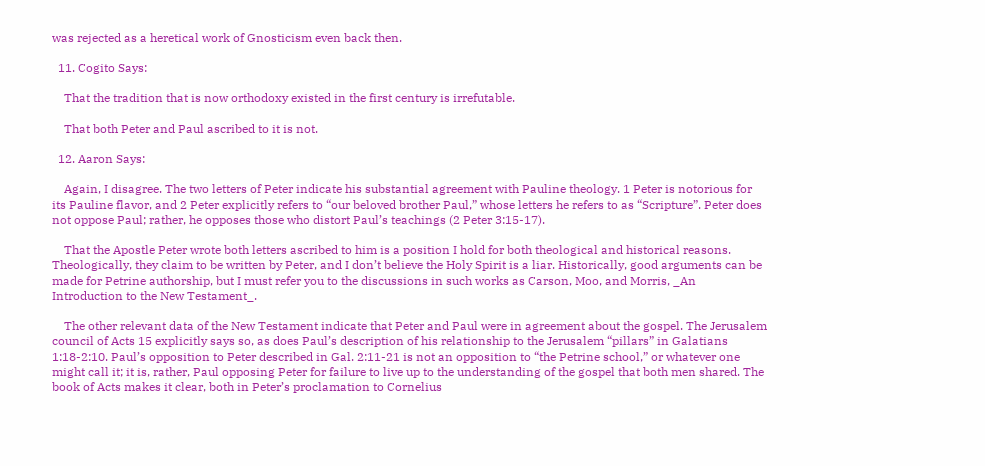was rejected as a heretical work of Gnosticism even back then.

  11. Cogito Says:

    That the tradition that is now orthodoxy existed in the first century is irrefutable.

    That both Peter and Paul ascribed to it is not.

  12. Aaron Says:

    Again, I disagree. The two letters of Peter indicate his substantial agreement with Pauline theology. 1 Peter is notorious for its Pauline flavor, and 2 Peter explicitly refers to “our beloved brother Paul,” whose letters he refers to as “Scripture”. Peter does not oppose Paul; rather, he opposes those who distort Paul’s teachings (2 Peter 3:15-17).

    That the Apostle Peter wrote both letters ascribed to him is a position I hold for both theological and historical reasons. Theologically, they claim to be written by Peter, and I don’t believe the Holy Spirit is a liar. Historically, good arguments can be made for Petrine authorship, but I must refer you to the discussions in such works as Carson, Moo, and Morris, _An Introduction to the New Testament_.

    The other relevant data of the New Testament indicate that Peter and Paul were in agreement about the gospel. The Jerusalem council of Acts 15 explicitly says so, as does Paul’s description of his relationship to the Jerusalem “pillars” in Galatians 1:18-2:10. Paul’s opposition to Peter described in Gal. 2:11-21 is not an opposition to “the Petrine school,” or whatever one might call it; it is, rather, Paul opposing Peter for failure to live up to the understanding of the gospel that both men shared. The book of Acts makes it clear, both in Peter’s proclamation to Cornelius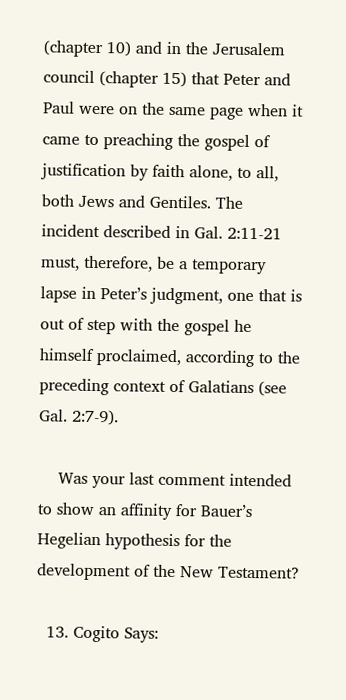(chapter 10) and in the Jerusalem council (chapter 15) that Peter and Paul were on the same page when it came to preaching the gospel of justification by faith alone, to all, both Jews and Gentiles. The incident described in Gal. 2:11-21 must, therefore, be a temporary lapse in Peter’s judgment, one that is out of step with the gospel he himself proclaimed, according to the preceding context of Galatians (see Gal. 2:7-9).

    Was your last comment intended to show an affinity for Bauer’s Hegelian hypothesis for the development of the New Testament?

  13. Cogito Says: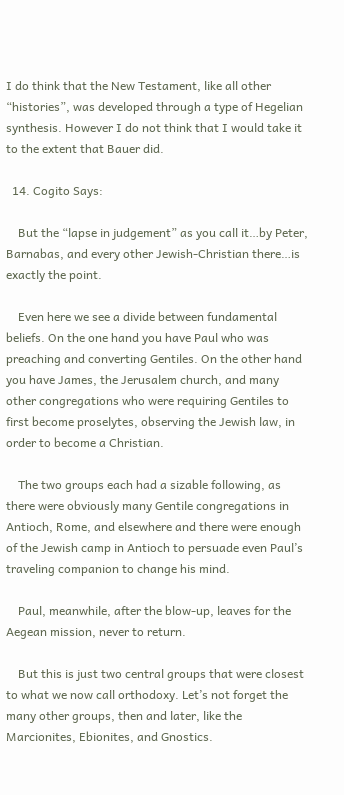I do think that the New Testament, like all other “histories”, was developed through a type of Hegelian synthesis. However I do not think that I would take it to the extent that Bauer did.

  14. Cogito Says:

    But the “lapse in judgement” as you call it…by Peter, Barnabas, and every other Jewish-Christian there…is exactly the point.

    Even here we see a divide between fundamental beliefs. On the one hand you have Paul who was preaching and converting Gentiles. On the other hand you have James, the Jerusalem church, and many other congregations who were requiring Gentiles to first become proselytes, observing the Jewish law, in order to become a Christian.

    The two groups each had a sizable following, as there were obviously many Gentile congregations in Antioch, Rome, and elsewhere and there were enough of the Jewish camp in Antioch to persuade even Paul’s traveling companion to change his mind.

    Paul, meanwhile, after the blow-up, leaves for the Aegean mission, never to return.

    But this is just two central groups that were closest to what we now call orthodoxy. Let’s not forget the many other groups, then and later, like the Marcionites, Ebionites, and Gnostics.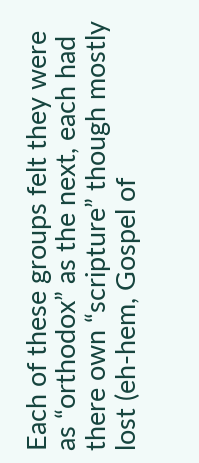Each of these groups felt they were as “orthodox” as the next, each had there own “scripture” though mostly lost (eh-hem, Gospel of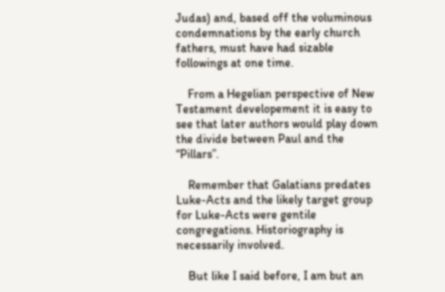Judas) and, based off the voluminous condemnations by the early church fathers, must have had sizable followings at one time.

    From a Hegelian perspective of New Testament developement it is easy to see that later authors would play down the divide between Paul and the “Pillars”.

    Remember that Galatians predates Luke-Acts and the likely target group for Luke-Acts were gentile congregations. Historiography is necessarily involved.

    But like I said before, I am but an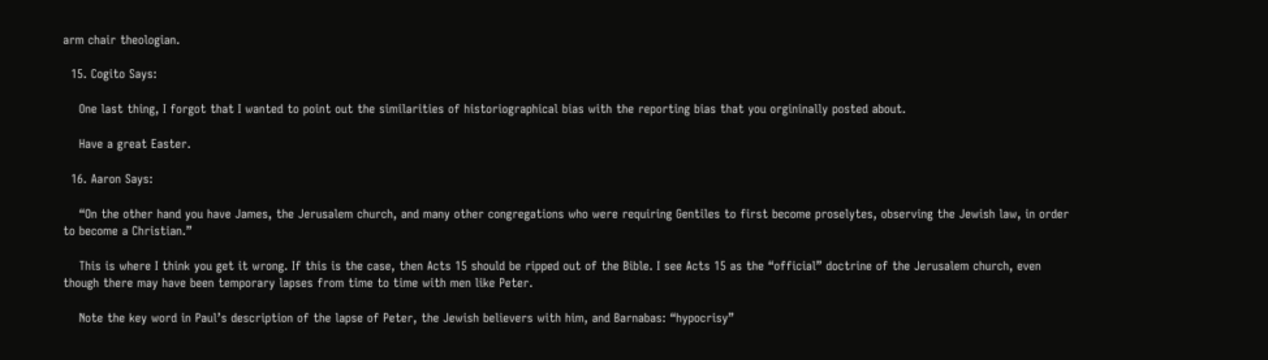arm chair theologian.

  15. Cogito Says:

    One last thing, I forgot that I wanted to point out the similarities of historiographical bias with the reporting bias that you orgininally posted about.

    Have a great Easter.

  16. Aaron Says:

    “On the other hand you have James, the Jerusalem church, and many other congregations who were requiring Gentiles to first become proselytes, observing the Jewish law, in order to become a Christian.”

    This is where I think you get it wrong. If this is the case, then Acts 15 should be ripped out of the Bible. I see Acts 15 as the “official” doctrine of the Jerusalem church, even though there may have been temporary lapses from time to time with men like Peter.

    Note the key word in Paul’s description of the lapse of Peter, the Jewish believers with him, and Barnabas: “hypocrisy”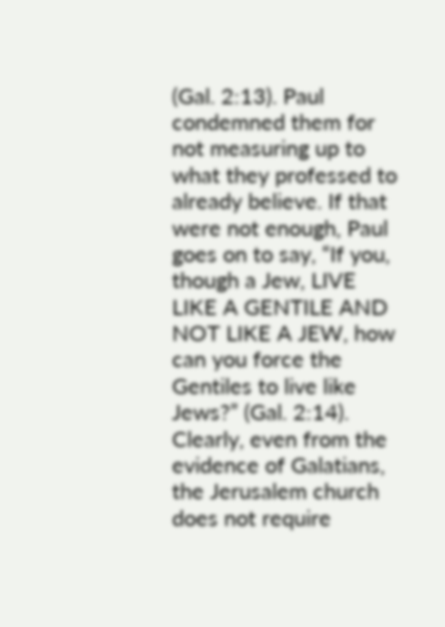(Gal. 2:13). Paul condemned them for not measuring up to what they professed to already believe. If that were not enough, Paul goes on to say, “If you, though a Jew, LIVE LIKE A GENTILE AND NOT LIKE A JEW, how can you force the Gentiles to live like Jews?” (Gal. 2:14). Clearly, even from the evidence of Galatians, the Jerusalem church does not require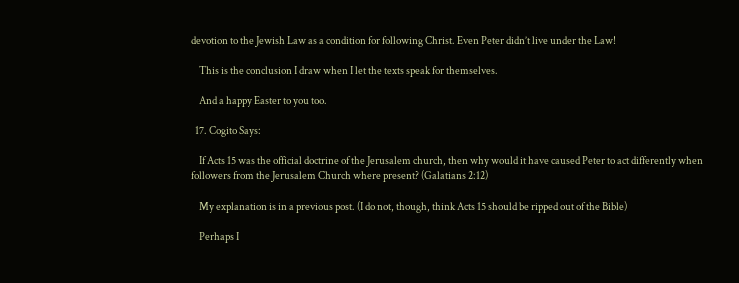devotion to the Jewish Law as a condition for following Christ. Even Peter didn’t live under the Law!

    This is the conclusion I draw when I let the texts speak for themselves.

    And a happy Easter to you too.

  17. Cogito Says:

    If Acts 15 was the official doctrine of the Jerusalem church, then why would it have caused Peter to act differently when followers from the Jerusalem Church where present? (Galatians 2:12)

    My explanation is in a previous post. (I do not, though, think Acts 15 should be ripped out of the Bible)

    Perhaps I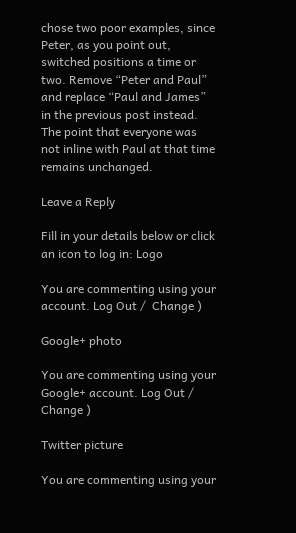chose two poor examples, since Peter, as you point out, switched positions a time or two. Remove “Peter and Paul” and replace “Paul and James” in the previous post instead. The point that everyone was not inline with Paul at that time remains unchanged.

Leave a Reply

Fill in your details below or click an icon to log in: Logo

You are commenting using your account. Log Out /  Change )

Google+ photo

You are commenting using your Google+ account. Log Out /  Change )

Twitter picture

You are commenting using your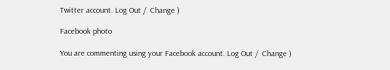Twitter account. Log Out /  Change )

Facebook photo

You are commenting using your Facebook account. Log Out /  Change )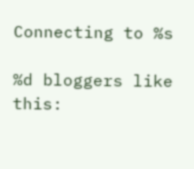Connecting to %s

%d bloggers like this: